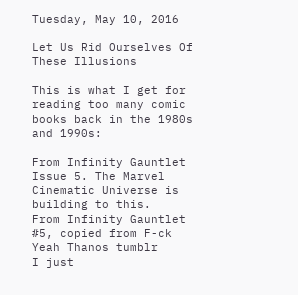Tuesday, May 10, 2016

Let Us Rid Ourselves Of These Illusions

This is what I get for reading too many comic books back in the 1980s and 1990s:

From Infinity Gauntlet Issue 5. The Marvel Cinematic Universe is building to this.
From Infinity Gauntlet #5, copied from F-ck Yeah Thanos tumblr
I just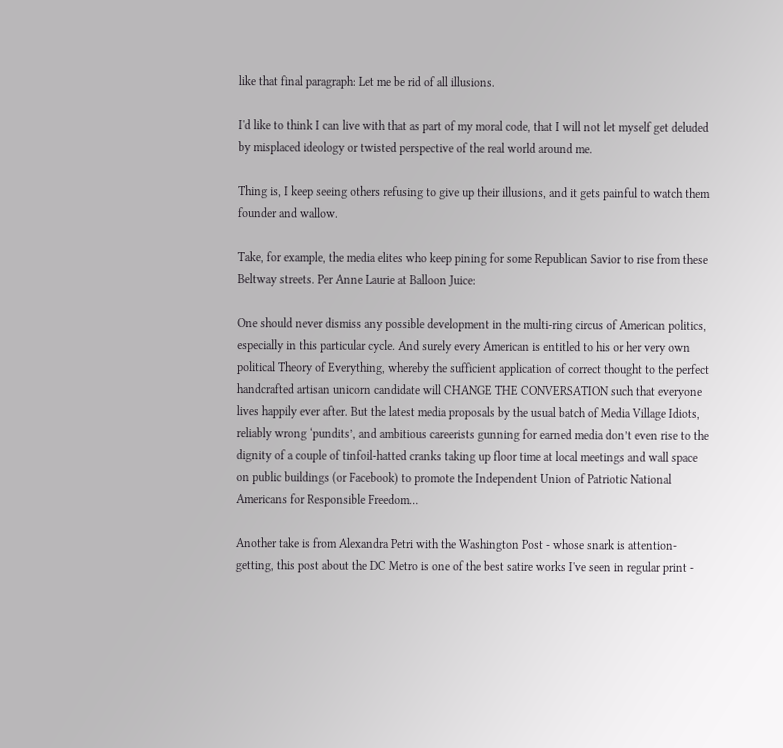like that final paragraph: Let me be rid of all illusions.

I'd like to think I can live with that as part of my moral code, that I will not let myself get deluded by misplaced ideology or twisted perspective of the real world around me.

Thing is, I keep seeing others refusing to give up their illusions, and it gets painful to watch them founder and wallow.

Take, for example, the media elites who keep pining for some Republican Savior to rise from these Beltway streets. Per Anne Laurie at Balloon Juice:

One should never dismiss any possible development in the multi-ring circus of American politics, especially in this particular cycle. And surely every American is entitled to his or her very own political Theory of Everything, whereby the sufficient application of correct thought to the perfect handcrafted artisan unicorn candidate will CHANGE THE CONVERSATION such that everyone lives happily ever after. But the latest media proposals by the usual batch of Media Village Idiots, reliably wrong ‘pundits’, and ambitious careerists gunning for earned media don’t even rise to the dignity of a couple of tinfoil-hatted cranks taking up floor time at local meetings and wall space on public buildings (or Facebook) to promote the Independent Union of Patriotic National Americans for Responsible Freedom…

Another take is from Alexandra Petri with the Washington Post - whose snark is attention-getting, this post about the DC Metro is one of the best satire works I've seen in regular print -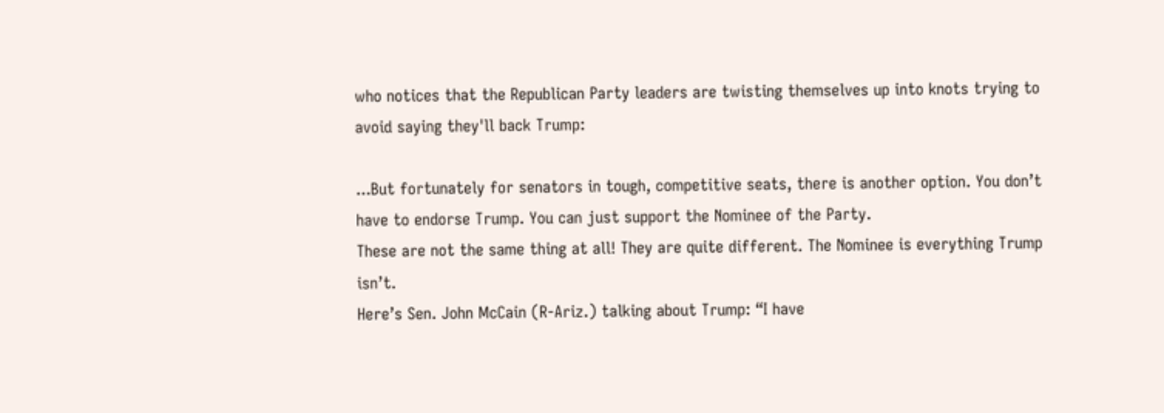who notices that the Republican Party leaders are twisting themselves up into knots trying to avoid saying they'll back Trump:

...But fortunately for senators in tough, competitive seats, there is another option. You don’t have to endorse Trump. You can just support the Nominee of the Party.
These are not the same thing at all! They are quite different. The Nominee is everything Trump isn’t.
Here’s Sen. John McCain (R-Ariz.) talking about Trump: “I have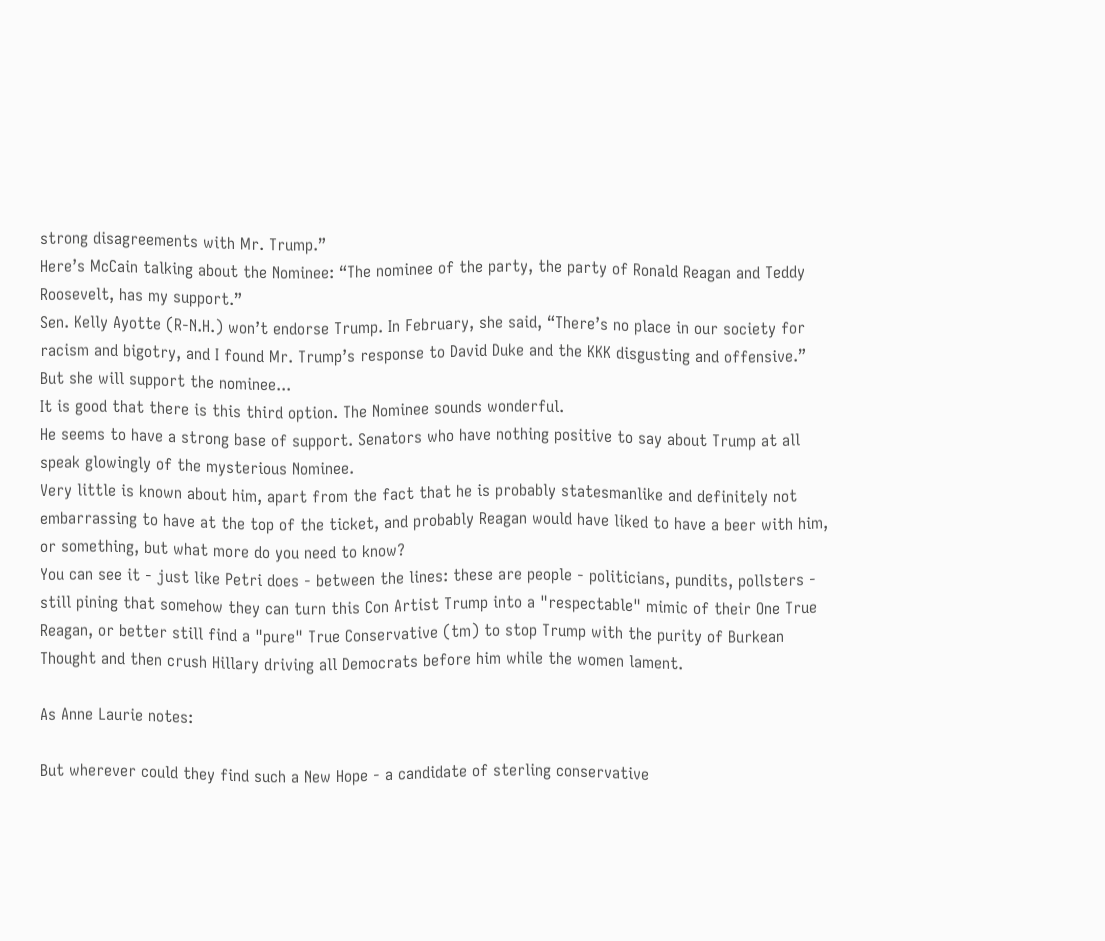strong disagreements with Mr. Trump.”
Here’s McCain talking about the Nominee: “The nominee of the party, the party of Ronald Reagan and Teddy Roosevelt, has my support.”
Sen. Kelly Ayotte (R-N.H.) won’t endorse Trump. In February, she said, “There’s no place in our society for racism and bigotry, and I found Mr. Trump’s response to David Duke and the KKK disgusting and offensive.” But she will support the nominee...
It is good that there is this third option. The Nominee sounds wonderful.
He seems to have a strong base of support. Senators who have nothing positive to say about Trump at all speak glowingly of the mysterious Nominee.
Very little is known about him, apart from the fact that he is probably statesmanlike and definitely not embarrassing to have at the top of the ticket, and probably Reagan would have liked to have a beer with him, or something, but what more do you need to know?
You can see it - just like Petri does - between the lines: these are people - politicians, pundits, pollsters - still pining that somehow they can turn this Con Artist Trump into a "respectable" mimic of their One True Reagan, or better still find a "pure" True Conservative (tm) to stop Trump with the purity of Burkean Thought and then crush Hillary driving all Democrats before him while the women lament.

As Anne Laurie notes:

But wherever could they find such a New Hope - a candidate of sterling conservative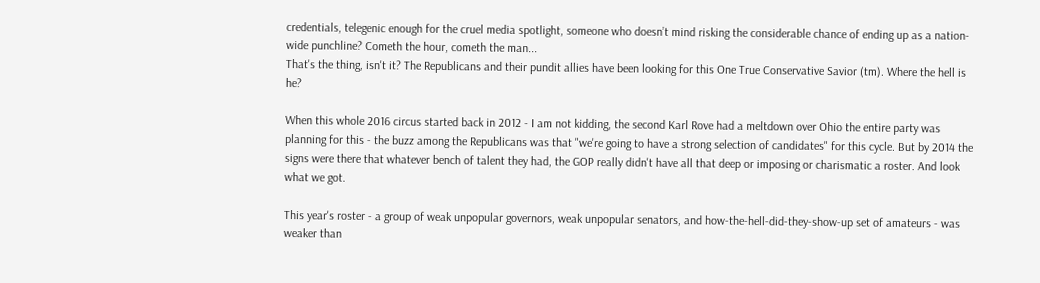credentials, telegenic enough for the cruel media spotlight, someone who doesn’t mind risking the considerable chance of ending up as a nation-wide punchline? Cometh the hour, cometh the man...
That's the thing, isn't it? The Republicans and their pundit allies have been looking for this One True Conservative Savior (tm). Where the hell is he?

When this whole 2016 circus started back in 2012 - I am not kidding, the second Karl Rove had a meltdown over Ohio the entire party was planning for this - the buzz among the Republicans was that "we're going to have a strong selection of candidates" for this cycle. But by 2014 the signs were there that whatever bench of talent they had, the GOP really didn't have all that deep or imposing or charismatic a roster. And look what we got.

This year's roster - a group of weak unpopular governors, weak unpopular senators, and how-the-hell-did-they-show-up set of amateurs - was weaker than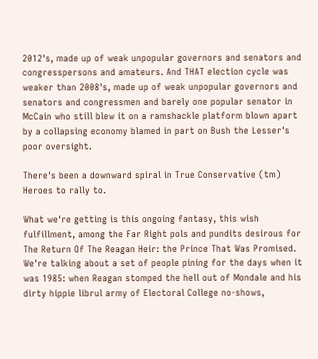2012's, made up of weak unpopular governors and senators and congresspersons and amateurs. And THAT election cycle was weaker than 2008's, made up of weak unpopular governors and senators and congressmen and barely one popular senator in McCain who still blew it on a ramshackle platform blown apart by a collapsing economy blamed in part on Bush the Lesser's poor oversight.

There's been a downward spiral in True Conservative (tm) Heroes to rally to.

What we're getting is this ongoing fantasy, this wish fulfillment, among the Far Right pols and pundits desirous for The Return Of The Reagan Heir: the Prince That Was Promised. We're talking about a set of people pining for the days when it was 1985: when Reagan stomped the hell out of Mondale and his dirty hippie librul army of Electoral College no-shows,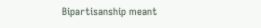Bipartisanship meant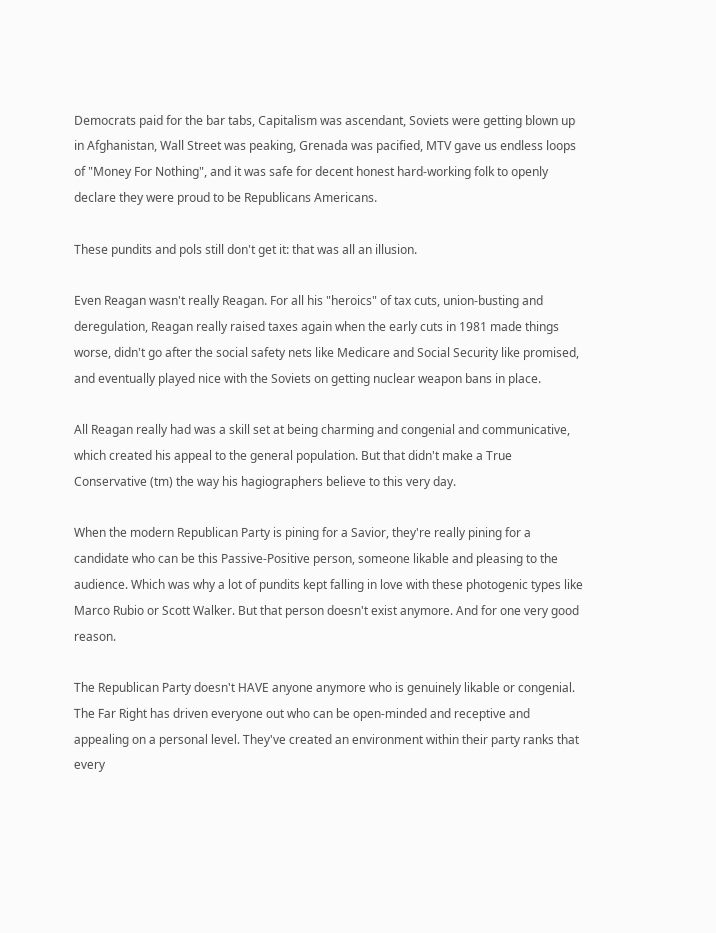Democrats paid for the bar tabs, Capitalism was ascendant, Soviets were getting blown up in Afghanistan, Wall Street was peaking, Grenada was pacified, MTV gave us endless loops of "Money For Nothing", and it was safe for decent honest hard-working folk to openly declare they were proud to be Republicans Americans.

These pundits and pols still don't get it: that was all an illusion.

Even Reagan wasn't really Reagan. For all his "heroics" of tax cuts, union-busting and deregulation, Reagan really raised taxes again when the early cuts in 1981 made things worse, didn't go after the social safety nets like Medicare and Social Security like promised, and eventually played nice with the Soviets on getting nuclear weapon bans in place.

All Reagan really had was a skill set at being charming and congenial and communicative, which created his appeal to the general population. But that didn't make a True Conservative (tm) the way his hagiographers believe to this very day.

When the modern Republican Party is pining for a Savior, they're really pining for a candidate who can be this Passive-Positive person, someone likable and pleasing to the audience. Which was why a lot of pundits kept falling in love with these photogenic types like Marco Rubio or Scott Walker. But that person doesn't exist anymore. And for one very good reason.

The Republican Party doesn't HAVE anyone anymore who is genuinely likable or congenial. The Far Right has driven everyone out who can be open-minded and receptive and appealing on a personal level. They've created an environment within their party ranks that every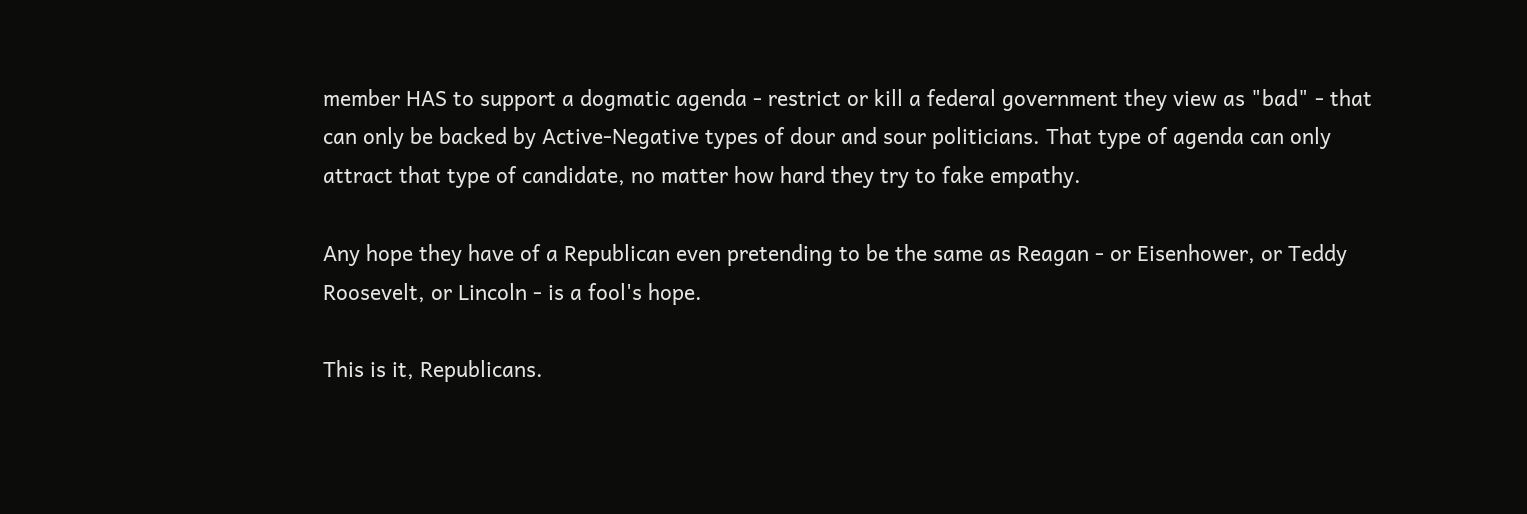member HAS to support a dogmatic agenda - restrict or kill a federal government they view as "bad" - that can only be backed by Active-Negative types of dour and sour politicians. That type of agenda can only attract that type of candidate, no matter how hard they try to fake empathy.

Any hope they have of a Republican even pretending to be the same as Reagan - or Eisenhower, or Teddy Roosevelt, or Lincoln - is a fool's hope.

This is it, Republicans.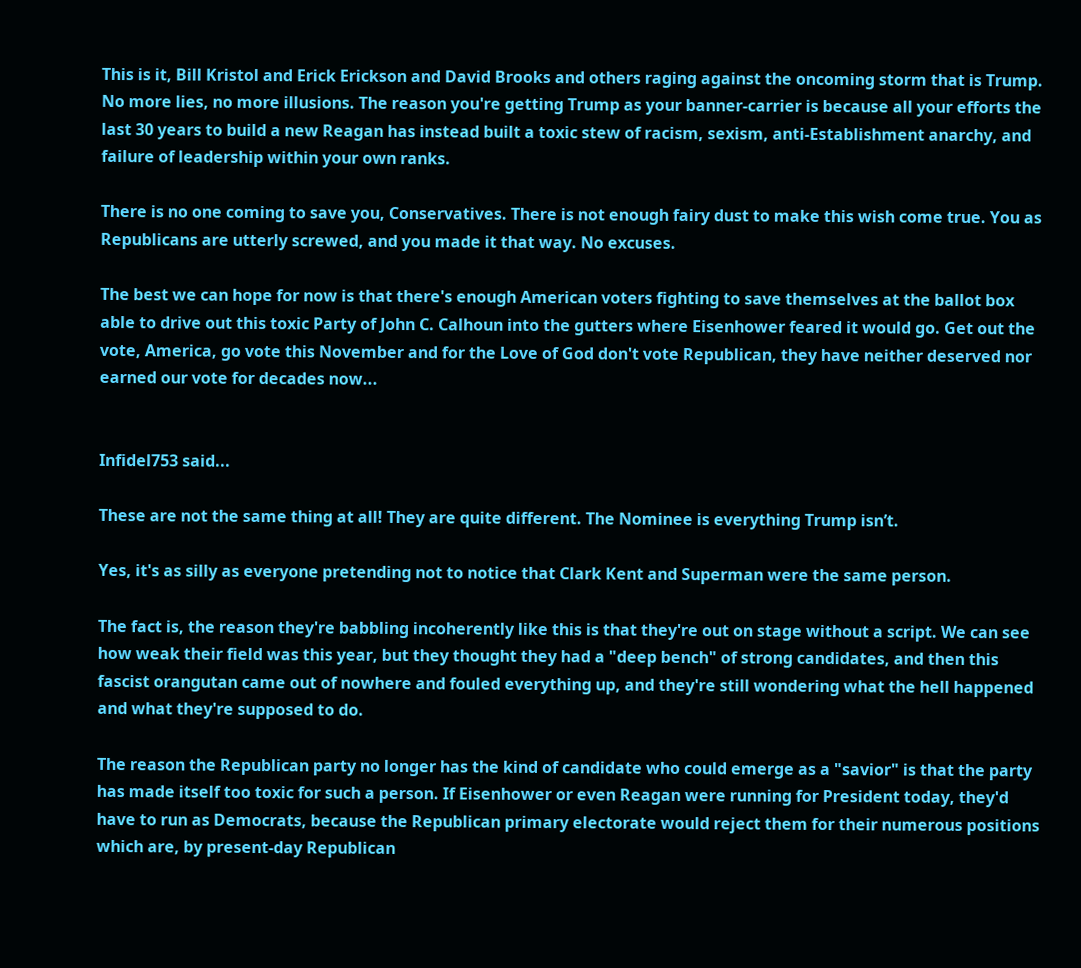This is it, Bill Kristol and Erick Erickson and David Brooks and others raging against the oncoming storm that is Trump. No more lies, no more illusions. The reason you're getting Trump as your banner-carrier is because all your efforts the last 30 years to build a new Reagan has instead built a toxic stew of racism, sexism, anti-Establishment anarchy, and failure of leadership within your own ranks.

There is no one coming to save you, Conservatives. There is not enough fairy dust to make this wish come true. You as Republicans are utterly screwed, and you made it that way. No excuses.

The best we can hope for now is that there's enough American voters fighting to save themselves at the ballot box able to drive out this toxic Party of John C. Calhoun into the gutters where Eisenhower feared it would go. Get out the vote, America, go vote this November and for the Love of God don't vote Republican, they have neither deserved nor earned our vote for decades now...


Infidel753 said...

These are not the same thing at all! They are quite different. The Nominee is everything Trump isn’t.

Yes, it's as silly as everyone pretending not to notice that Clark Kent and Superman were the same person.

The fact is, the reason they're babbling incoherently like this is that they're out on stage without a script. We can see how weak their field was this year, but they thought they had a "deep bench" of strong candidates, and then this fascist orangutan came out of nowhere and fouled everything up, and they're still wondering what the hell happened and what they're supposed to do.

The reason the Republican party no longer has the kind of candidate who could emerge as a "savior" is that the party has made itself too toxic for such a person. If Eisenhower or even Reagan were running for President today, they'd have to run as Democrats, because the Republican primary electorate would reject them for their numerous positions which are, by present-day Republican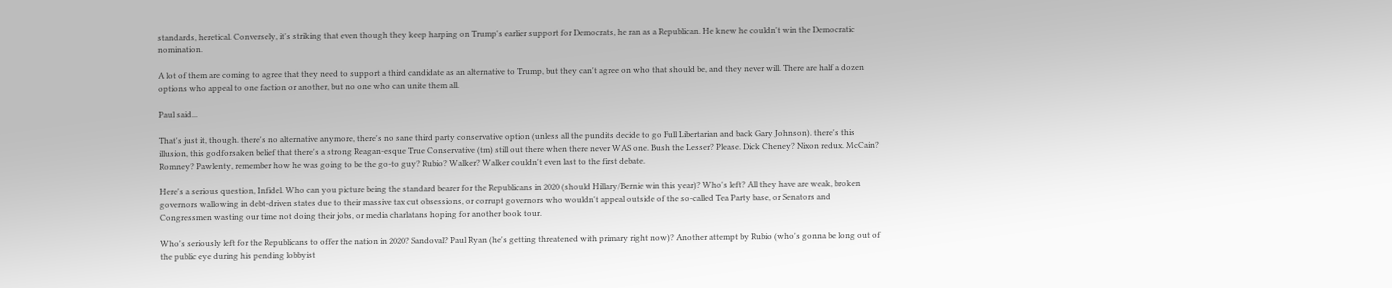standards, heretical. Conversely, it's striking that even though they keep harping on Trump's earlier support for Democrats, he ran as a Republican. He knew he couldn't win the Democratic nomination.

A lot of them are coming to agree that they need to support a third candidate as an alternative to Trump, but they can't agree on who that should be, and they never will. There are half a dozen options who appeal to one faction or another, but no one who can unite them all.

Paul said...

That's just it, though. there's no alternative anymore, there's no sane third party conservative option (unless all the pundits decide to go Full Libertarian and back Gary Johnson). there's this illusion, this godforsaken belief that there's a strong Reagan-esque True Conservative (tm) still out there when there never WAS one. Bush the Lesser? Please. Dick Cheney? Nixon redux. McCain? Romney? Pawlenty, remember how he was going to be the go-to guy? Rubio? Walker? Walker couldn't even last to the first debate.

Here's a serious question, Infidel. Who can you picture being the standard bearer for the Republicans in 2020 (should Hillary/Bernie win this year)? Who's left? All they have are weak, broken governors wallowing in debt-driven states due to their massive tax cut obsessions, or corrupt governors who wouldn't appeal outside of the so-called Tea Party base, or Senators and Congressmen wasting our time not doing their jobs, or media charlatans hoping for another book tour.

Who's seriously left for the Republicans to offer the nation in 2020? Sandoval? Paul Ryan (he's getting threatened with primary right now)? Another attempt by Rubio (who's gonna be long out of the public eye during his pending lobbyist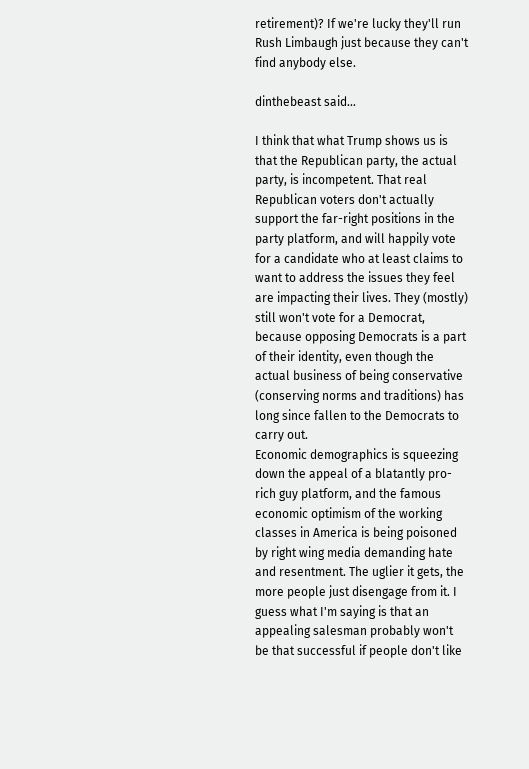retirement)? If we're lucky they'll run Rush Limbaugh just because they can't find anybody else.

dinthebeast said...

I think that what Trump shows us is that the Republican party, the actual party, is incompetent. That real Republican voters don't actually support the far-right positions in the party platform, and will happily vote for a candidate who at least claims to want to address the issues they feel are impacting their lives. They (mostly) still won't vote for a Democrat, because opposing Democrats is a part of their identity, even though the actual business of being conservative (conserving norms and traditions) has long since fallen to the Democrats to carry out.
Economic demographics is squeezing down the appeal of a blatantly pro-rich guy platform, and the famous economic optimism of the working classes in America is being poisoned by right wing media demanding hate and resentment. The uglier it gets, the more people just disengage from it. I guess what I'm saying is that an appealing salesman probably won't be that successful if people don't like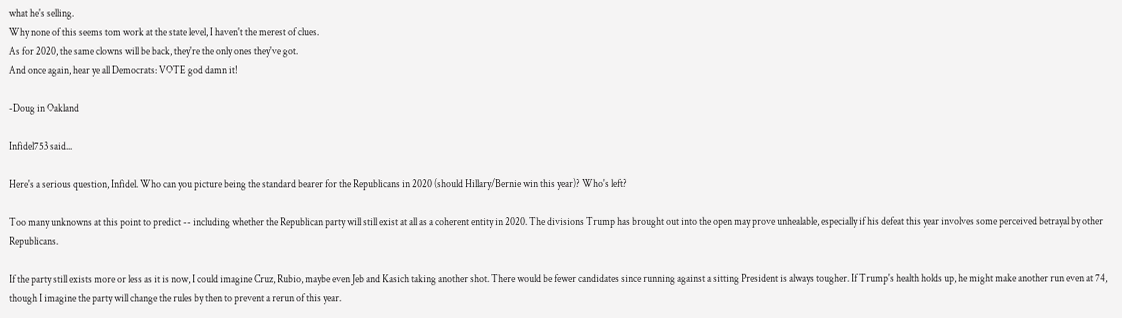what he's selling.
Why none of this seems tom work at the state level, I haven't the merest of clues.
As for 2020, the same clowns will be back, they're the only ones they've got.
And once again, hear ye all Democrats: VOTE god damn it!

-Doug in Oakland

Infidel753 said...

Here's a serious question, Infidel. Who can you picture being the standard bearer for the Republicans in 2020 (should Hillary/Bernie win this year)? Who's left?

Too many unknowns at this point to predict -- including whether the Republican party will still exist at all as a coherent entity in 2020. The divisions Trump has brought out into the open may prove unhealable, especially if his defeat this year involves some perceived betrayal by other Republicans.

If the party still exists more or less as it is now, I could imagine Cruz, Rubio, maybe even Jeb and Kasich taking another shot. There would be fewer candidates since running against a sitting President is always tougher. If Trump's health holds up, he might make another run even at 74, though I imagine the party will change the rules by then to prevent a rerun of this year.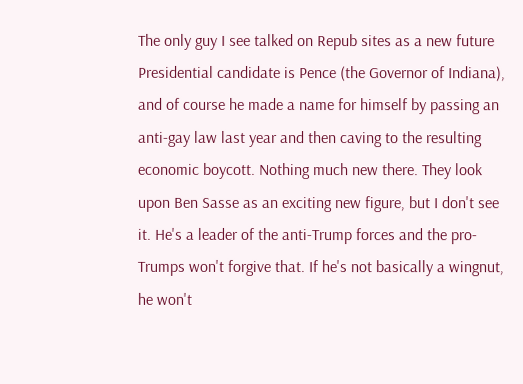The only guy I see talked on Repub sites as a new future Presidential candidate is Pence (the Governor of Indiana), and of course he made a name for himself by passing an anti-gay law last year and then caving to the resulting economic boycott. Nothing much new there. They look upon Ben Sasse as an exciting new figure, but I don't see it. He's a leader of the anti-Trump forces and the pro-Trumps won't forgive that. If he's not basically a wingnut, he won't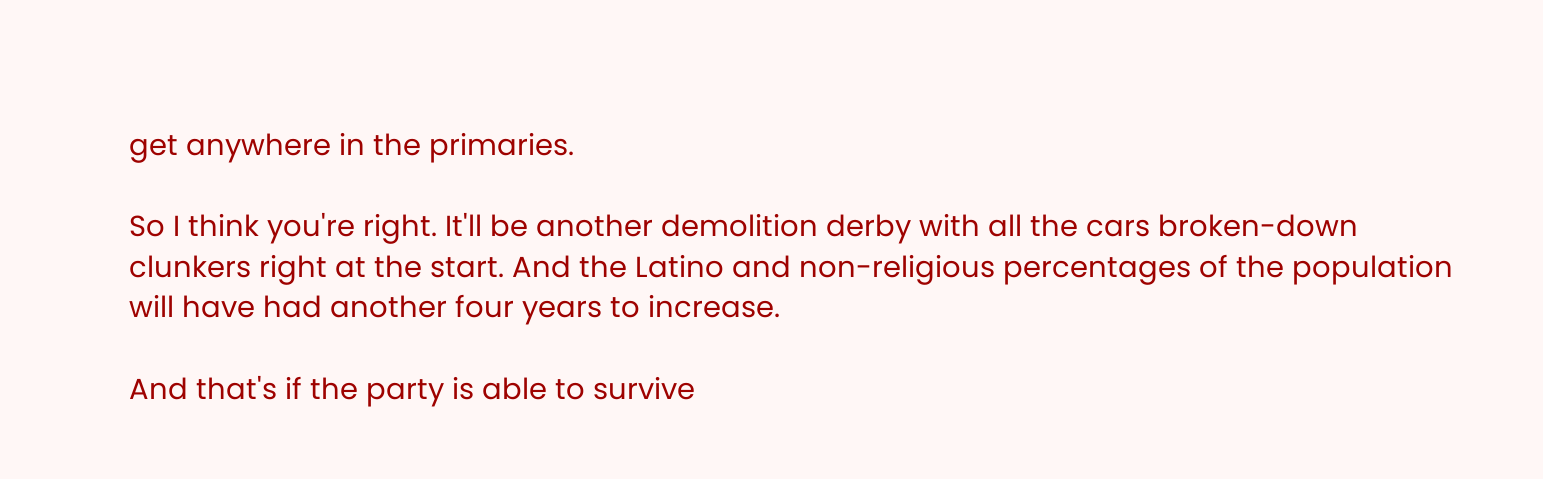get anywhere in the primaries.

So I think you're right. It'll be another demolition derby with all the cars broken-down clunkers right at the start. And the Latino and non-religious percentages of the population will have had another four years to increase.

And that's if the party is able to survive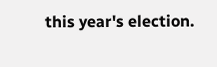this year's election.